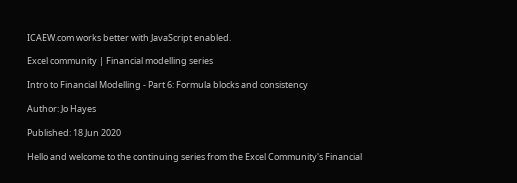ICAEW.com works better with JavaScript enabled.

Excel community | Financial modelling series

Intro to Financial Modelling - Part 6: Formula blocks and consistency

Author: Jo Hayes

Published: 18 Jun 2020

Hello and welcome to the continuing series from the Excel Community's Financial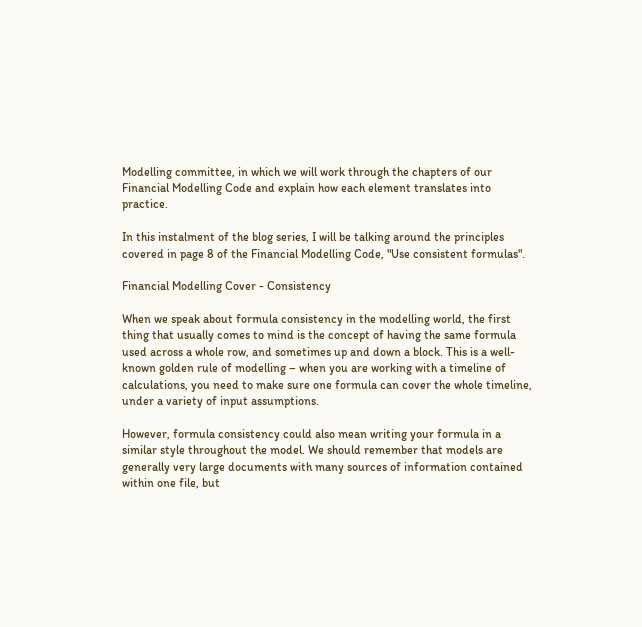Modelling committee, in which we will work through the chapters of our Financial Modelling Code and explain how each element translates into practice.

In this instalment of the blog series, I will be talking around the principles covered in page 8 of the Financial Modelling Code, "Use consistent formulas".

Financial Modelling Cover - Consistency

When we speak about formula consistency in the modelling world, the first thing that usually comes to mind is the concept of having the same formula used across a whole row, and sometimes up and down a block. This is a well-known golden rule of modelling – when you are working with a timeline of calculations, you need to make sure one formula can cover the whole timeline, under a variety of input assumptions.

However, formula consistency could also mean writing your formula in a similar style throughout the model. We should remember that models are generally very large documents with many sources of information contained within one file, but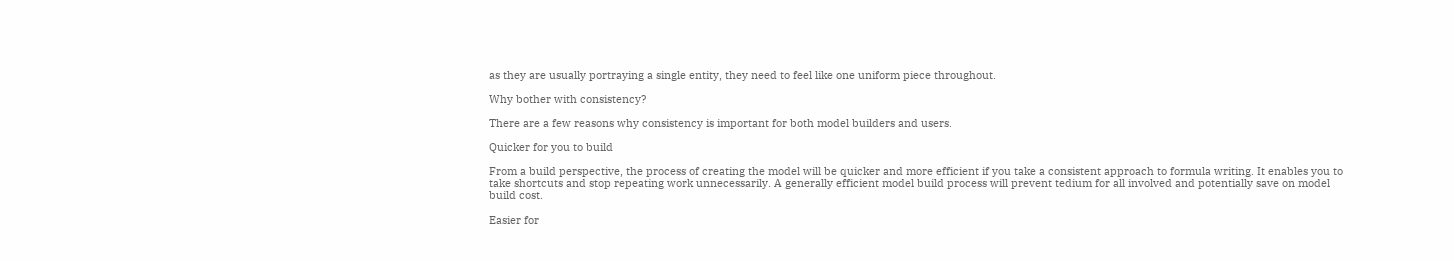as they are usually portraying a single entity, they need to feel like one uniform piece throughout.

Why bother with consistency?

There are a few reasons why consistency is important for both model builders and users.

Quicker for you to build

From a build perspective, the process of creating the model will be quicker and more efficient if you take a consistent approach to formula writing. It enables you to take shortcuts and stop repeating work unnecessarily. A generally efficient model build process will prevent tedium for all involved and potentially save on model build cost.

Easier for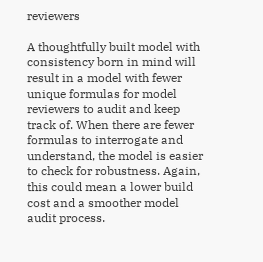reviewers

A thoughtfully built model with consistency born in mind will result in a model with fewer unique formulas for model reviewers to audit and keep track of. When there are fewer formulas to interrogate and understand, the model is easier to check for robustness. Again, this could mean a lower build cost and a smoother model audit process.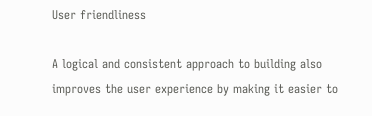User friendliness

A logical and consistent approach to building also improves the user experience by making it easier to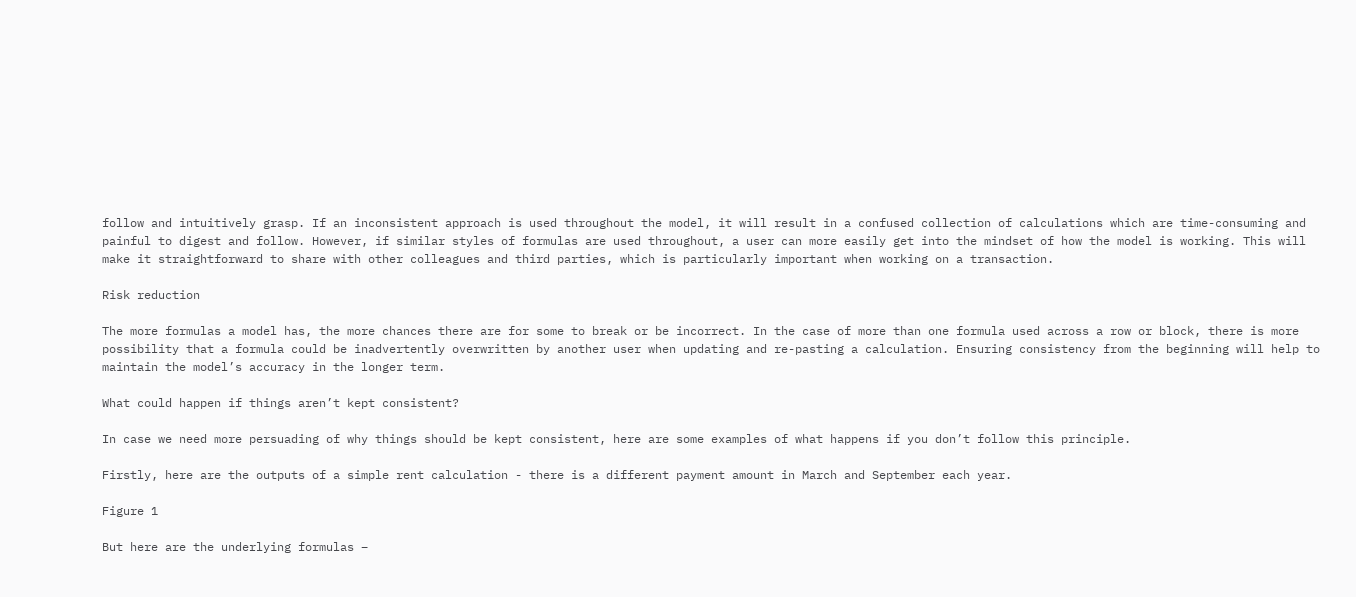follow and intuitively grasp. If an inconsistent approach is used throughout the model, it will result in a confused collection of calculations which are time-consuming and painful to digest and follow. However, if similar styles of formulas are used throughout, a user can more easily get into the mindset of how the model is working. This will make it straightforward to share with other colleagues and third parties, which is particularly important when working on a transaction.

Risk reduction

The more formulas a model has, the more chances there are for some to break or be incorrect. In the case of more than one formula used across a row or block, there is more possibility that a formula could be inadvertently overwritten by another user when updating and re-pasting a calculation. Ensuring consistency from the beginning will help to maintain the model’s accuracy in the longer term.

What could happen if things aren’t kept consistent?

In case we need more persuading of why things should be kept consistent, here are some examples of what happens if you don’t follow this principle.

Firstly, here are the outputs of a simple rent calculation - there is a different payment amount in March and September each year.

Figure 1

But here are the underlying formulas –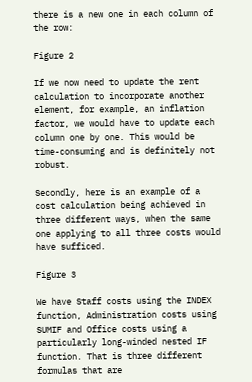there is a new one in each column of the row:

Figure 2

If we now need to update the rent calculation to incorporate another element, for example, an inflation factor, we would have to update each column one by one. This would be time-consuming and is definitely not robust.

Secondly, here is an example of a cost calculation being achieved in three different ways, when the same one applying to all three costs would have sufficed.

Figure 3

We have Staff costs using the INDEX function, Administration costs using SUMIF and Office costs using a particularly long-winded nested IF function. That is three different formulas that are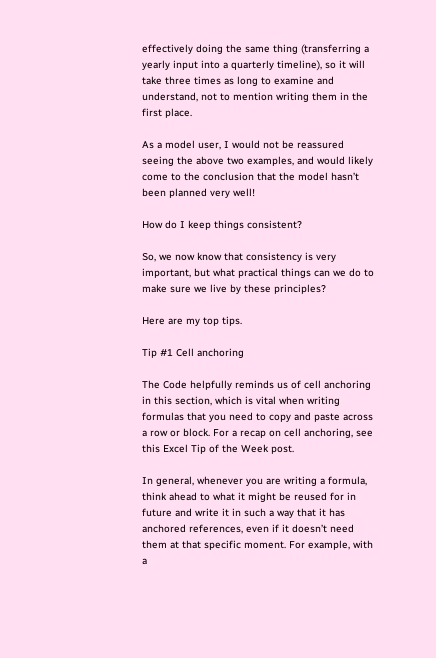effectively doing the same thing (transferring a yearly input into a quarterly timeline), so it will take three times as long to examine and understand, not to mention writing them in the first place.

As a model user, I would not be reassured seeing the above two examples, and would likely come to the conclusion that the model hasn’t been planned very well!

How do I keep things consistent?

So, we now know that consistency is very important, but what practical things can we do to make sure we live by these principles?

Here are my top tips.

Tip #1 Cell anchoring

The Code helpfully reminds us of cell anchoring in this section, which is vital when writing formulas that you need to copy and paste across a row or block. For a recap on cell anchoring, see this Excel Tip of the Week post.

In general, whenever you are writing a formula, think ahead to what it might be reused for in future and write it in such a way that it has anchored references, even if it doesn’t need them at that specific moment. For example, with a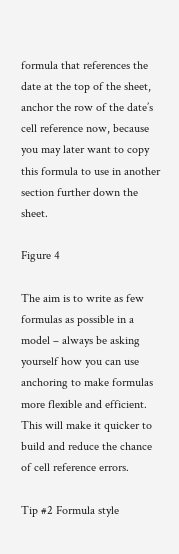formula that references the date at the top of the sheet, anchor the row of the date’s cell reference now, because you may later want to copy this formula to use in another section further down the sheet.

Figure 4

The aim is to write as few formulas as possible in a model – always be asking yourself how you can use anchoring to make formulas more flexible and efficient. This will make it quicker to build and reduce the chance of cell reference errors.

Tip #2 Formula style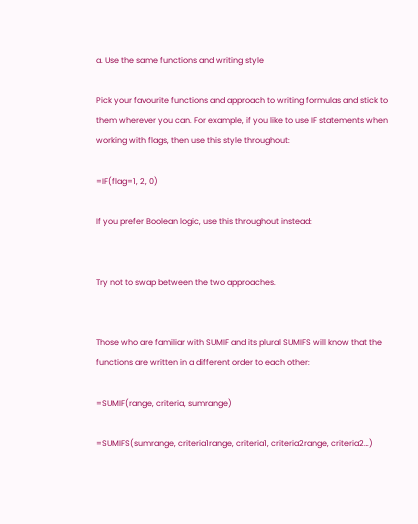a. Use the same functions and writing style

Pick your favourite functions and approach to writing formulas and stick to them wherever you can. For example, if you like to use IF statements when working with flags, then use this style throughout:

=IF(flag=1, 2, 0)

If you prefer Boolean logic, use this throughout instead:


Try not to swap between the two approaches.


Those who are familiar with SUMIF and its plural SUMIFS will know that the functions are written in a different order to each other:

=SUMIF(range, criteria, sumrange)

=SUMIFS(sumrange, criteria1range, criteria1, criteria2range, criteria2…)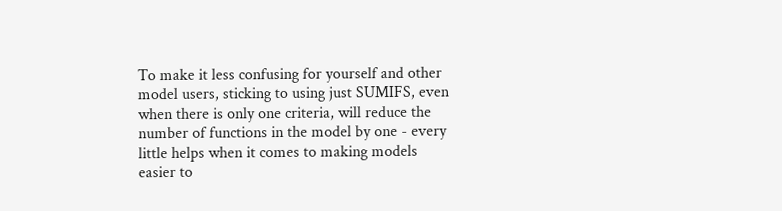To make it less confusing for yourself and other model users, sticking to using just SUMIFS, even when there is only one criteria, will reduce the number of functions in the model by one - every little helps when it comes to making models easier to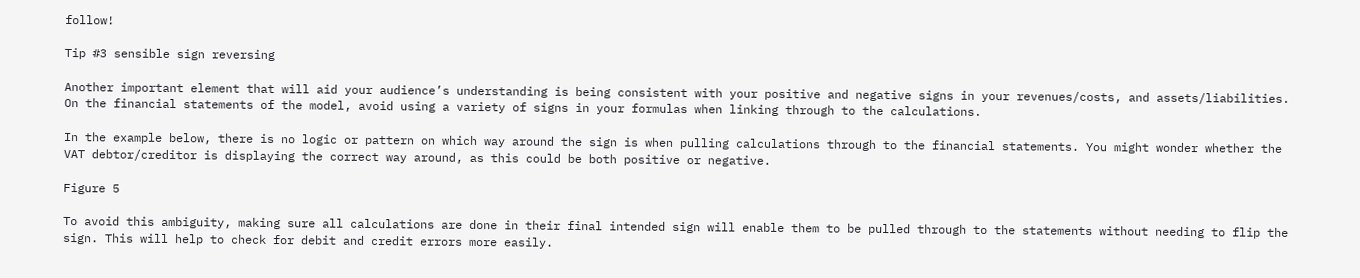follow!

Tip #3 sensible sign reversing

Another important element that will aid your audience’s understanding is being consistent with your positive and negative signs in your revenues/costs, and assets/liabilities. On the financial statements of the model, avoid using a variety of signs in your formulas when linking through to the calculations.

In the example below, there is no logic or pattern on which way around the sign is when pulling calculations through to the financial statements. You might wonder whether the VAT debtor/creditor is displaying the correct way around, as this could be both positive or negative.

Figure 5

To avoid this ambiguity, making sure all calculations are done in their final intended sign will enable them to be pulled through to the statements without needing to flip the sign. This will help to check for debit and credit errors more easily.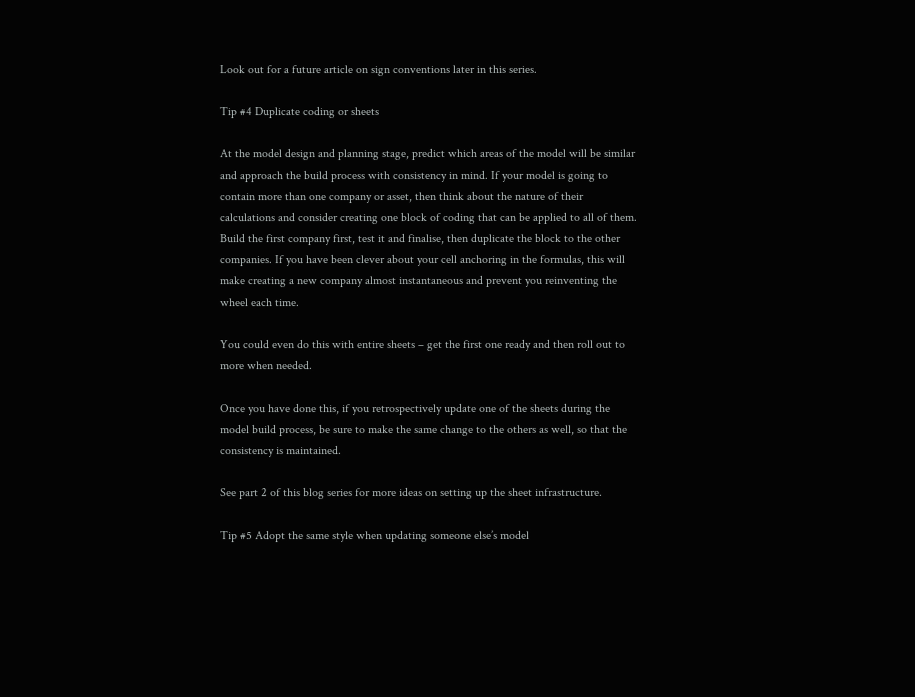Look out for a future article on sign conventions later in this series.

Tip #4 Duplicate coding or sheets

At the model design and planning stage, predict which areas of the model will be similar and approach the build process with consistency in mind. If your model is going to contain more than one company or asset, then think about the nature of their calculations and consider creating one block of coding that can be applied to all of them. Build the first company first, test it and finalise, then duplicate the block to the other companies. If you have been clever about your cell anchoring in the formulas, this will make creating a new company almost instantaneous and prevent you reinventing the wheel each time.

You could even do this with entire sheets – get the first one ready and then roll out to more when needed.

Once you have done this, if you retrospectively update one of the sheets during the model build process, be sure to make the same change to the others as well, so that the consistency is maintained.

See part 2 of this blog series for more ideas on setting up the sheet infrastructure.

Tip #5 Adopt the same style when updating someone else’s model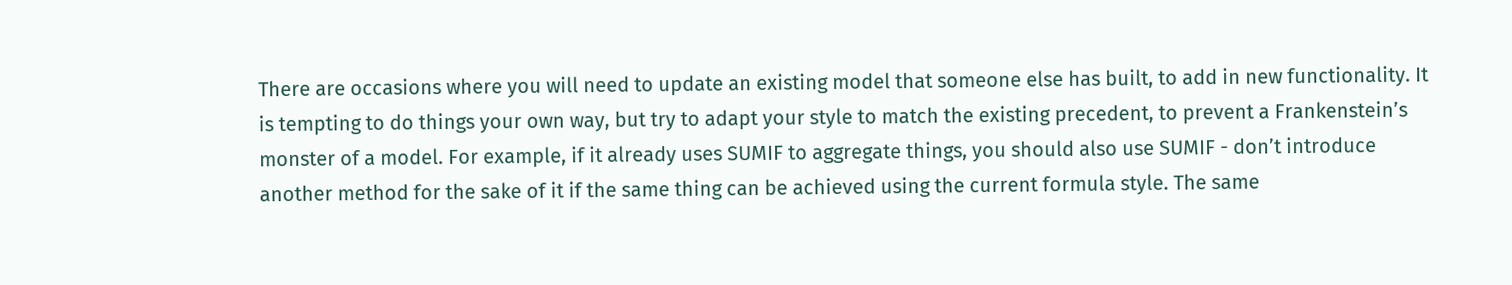There are occasions where you will need to update an existing model that someone else has built, to add in new functionality. It is tempting to do things your own way, but try to adapt your style to match the existing precedent, to prevent a Frankenstein’s monster of a model. For example, if it already uses SUMIF to aggregate things, you should also use SUMIF - don’t introduce another method for the sake of it if the same thing can be achieved using the current formula style. The same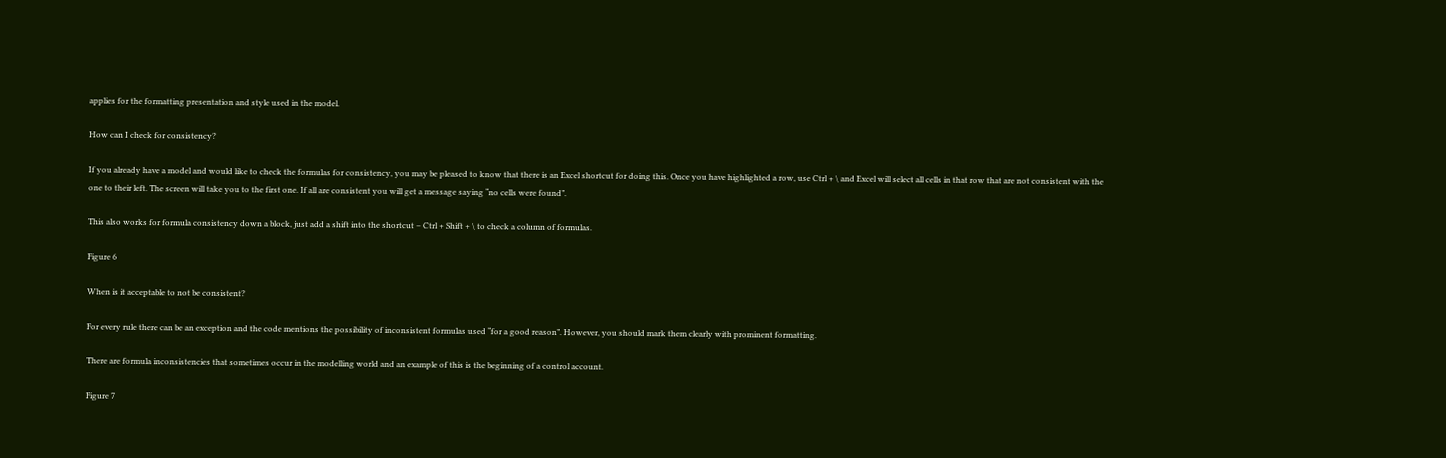applies for the formatting presentation and style used in the model.

How can I check for consistency?

If you already have a model and would like to check the formulas for consistency, you may be pleased to know that there is an Excel shortcut for doing this. Once you have highlighted a row, use Ctrl + \ and Excel will select all cells in that row that are not consistent with the one to their left. The screen will take you to the first one. If all are consistent you will get a message saying “no cells were found”.

This also works for formula consistency down a block, just add a shift into the shortcut – Ctrl + Shift + \ to check a column of formulas.

Figure 6

When is it acceptable to not be consistent?

For every rule there can be an exception and the code mentions the possibility of inconsistent formulas used “for a good reason”. However, you should mark them clearly with prominent formatting.

There are formula inconsistencies that sometimes occur in the modelling world and an example of this is the beginning of a control account.

Figure 7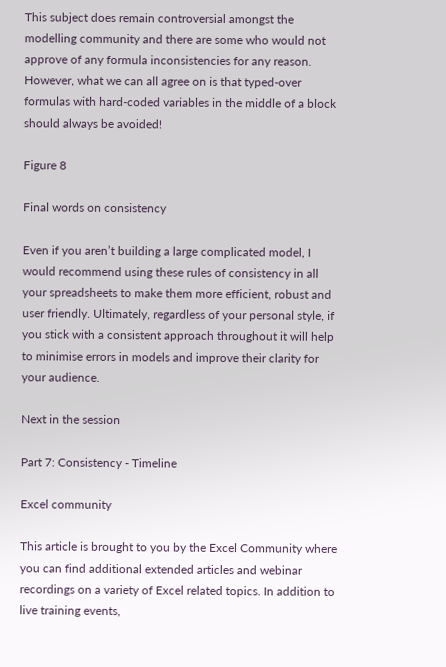This subject does remain controversial amongst the modelling community and there are some who would not approve of any formula inconsistencies for any reason. However, what we can all agree on is that typed-over formulas with hard-coded variables in the middle of a block should always be avoided!

Figure 8

Final words on consistency

Even if you aren’t building a large complicated model, I would recommend using these rules of consistency in all your spreadsheets to make them more efficient, robust and user friendly. Ultimately, regardless of your personal style, if you stick with a consistent approach throughout it will help to minimise errors in models and improve their clarity for your audience.

Next in the session

Part 7: Consistency - Timeline

Excel community

This article is brought to you by the Excel Community where you can find additional extended articles and webinar recordings on a variety of Excel related topics. In addition to live training events,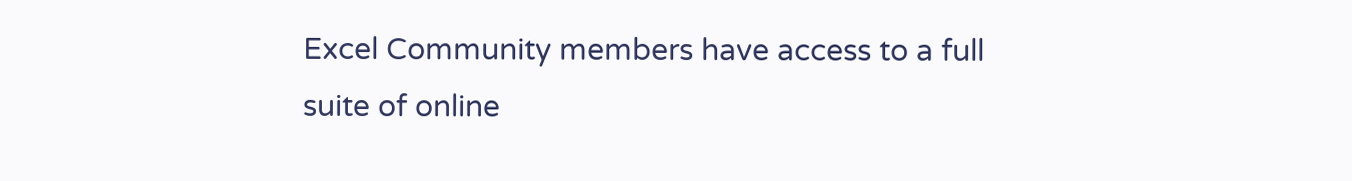Excel Community members have access to a full suite of online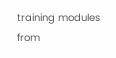training modules from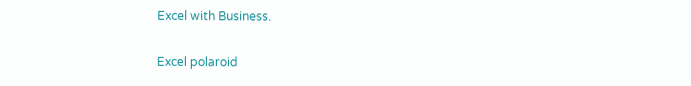Excel with Business.

Excel polaroid